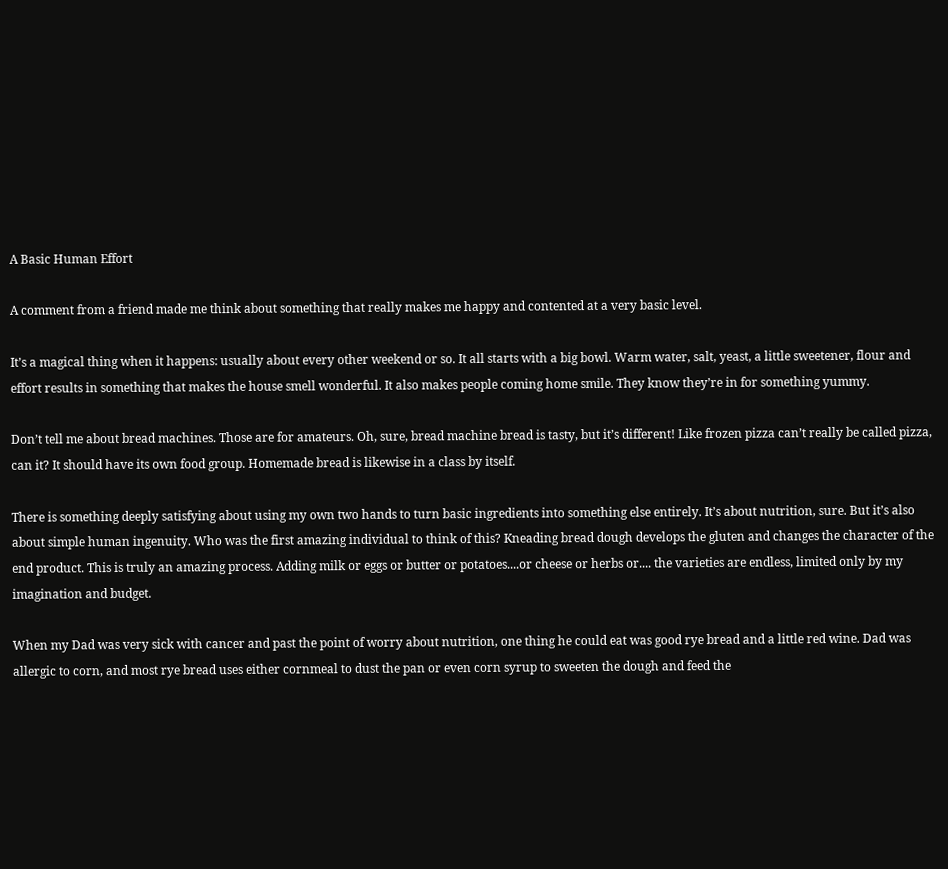A Basic Human Effort

A comment from a friend made me think about something that really makes me happy and contented at a very basic level.

It’s a magical thing when it happens: usually about every other weekend or so. It all starts with a big bowl. Warm water, salt, yeast, a little sweetener, flour and effort results in something that makes the house smell wonderful. It also makes people coming home smile. They know they’re in for something yummy.

Don’t tell me about bread machines. Those are for amateurs. Oh, sure, bread machine bread is tasty, but it’s different! Like frozen pizza can’t really be called pizza, can it? It should have its own food group. Homemade bread is likewise in a class by itself.

There is something deeply satisfying about using my own two hands to turn basic ingredients into something else entirely. It’s about nutrition, sure. But it’s also about simple human ingenuity. Who was the first amazing individual to think of this? Kneading bread dough develops the gluten and changes the character of the end product. This is truly an amazing process. Adding milk or eggs or butter or potatoes....or cheese or herbs or.... the varieties are endless, limited only by my imagination and budget.

When my Dad was very sick with cancer and past the point of worry about nutrition, one thing he could eat was good rye bread and a little red wine. Dad was allergic to corn, and most rye bread uses either cornmeal to dust the pan or even corn syrup to sweeten the dough and feed the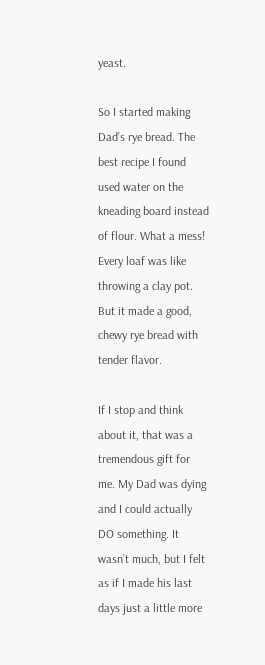yeast.

So I started making Dad’s rye bread. The best recipe I found used water on the kneading board instead of flour. What a mess! Every loaf was like throwing a clay pot. But it made a good, chewy rye bread with tender flavor.

If I stop and think about it, that was a tremendous gift for me. My Dad was dying and I could actually DO something. It wasn’t much, but I felt as if I made his last days just a little more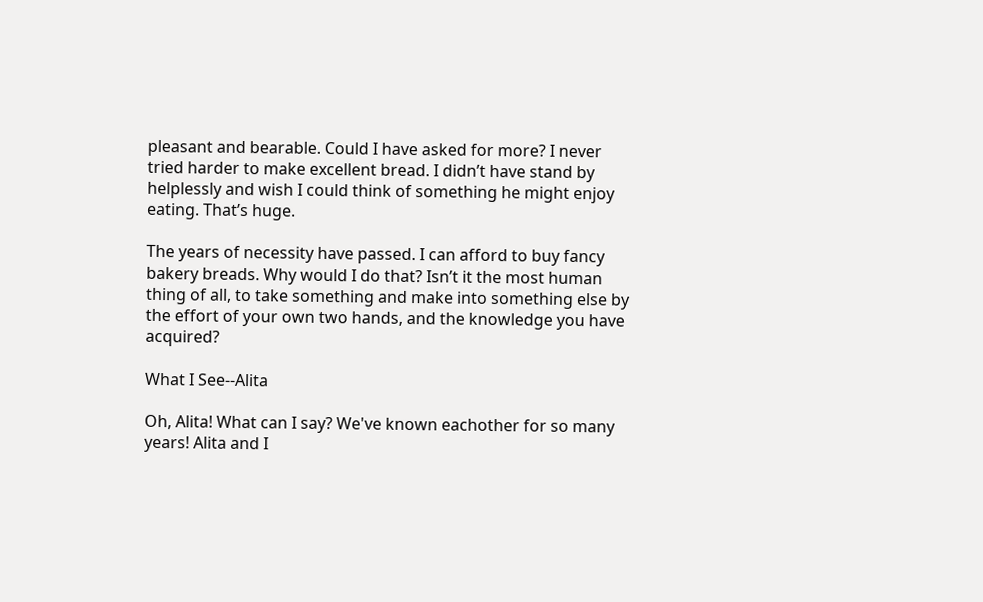pleasant and bearable. Could I have asked for more? I never tried harder to make excellent bread. I didn’t have stand by helplessly and wish I could think of something he might enjoy eating. That’s huge.

The years of necessity have passed. I can afford to buy fancy bakery breads. Why would I do that? Isn’t it the most human thing of all, to take something and make into something else by the effort of your own two hands, and the knowledge you have acquired?

What I See--Alita

Oh, Alita! What can I say? We've known eachother for so many years! Alita and I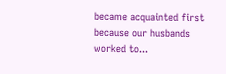became acquainted first because our husbands worked to...